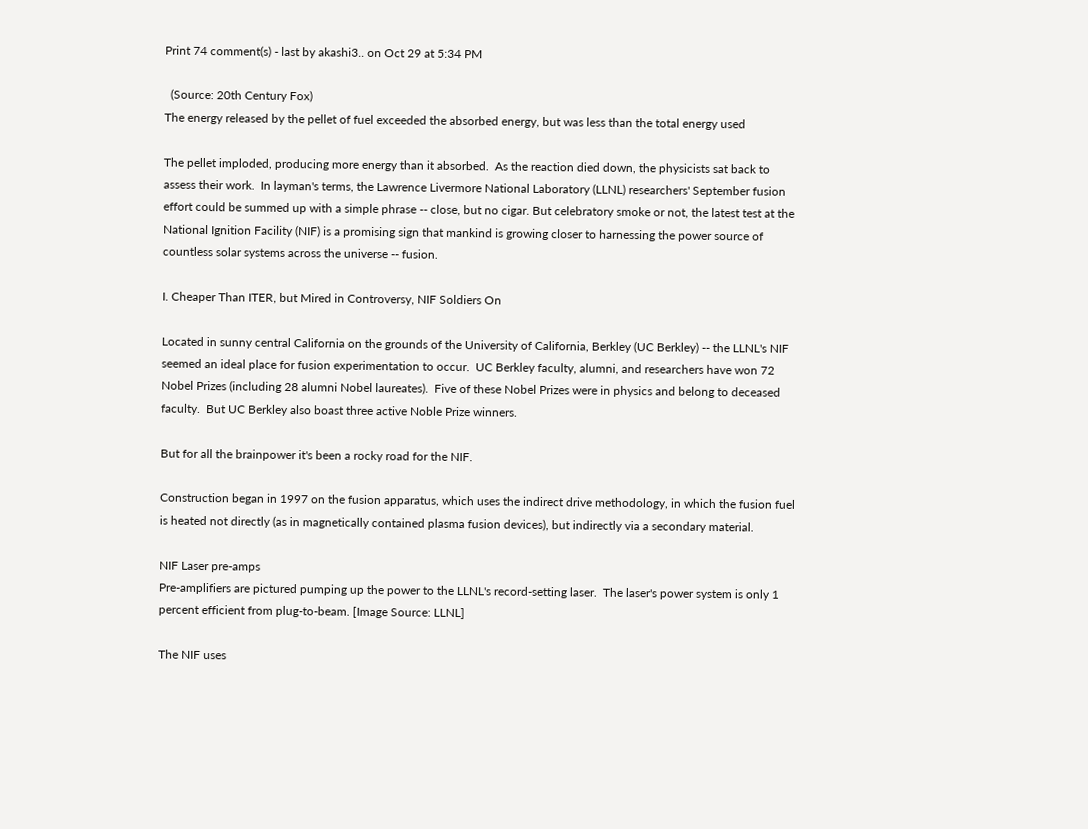Print 74 comment(s) - last by akashi3.. on Oct 29 at 5:34 PM

  (Source: 20th Century Fox)
The energy released by the pellet of fuel exceeded the absorbed energy, but was less than the total energy used

The pellet imploded, producing more energy than it absorbed.  As the reaction died down, the physicists sat back to assess their work.  In layman's terms, the Lawrence Livermore National Laboratory (LLNL) researchers' September fusion effort could be summed up with a simple phrase -- close, but no cigar. But celebratory smoke or not, the latest test at the National Ignition Facility (NIF) is a promising sign that mankind is growing closer to harnessing the power source of countless solar systems across the universe -- fusion.

I. Cheaper Than ITER, but Mired in Controversy, NIF Soldiers On

Located in sunny central California on the grounds of the University of California, Berkley (UC Berkley) -- the LLNL's NIF seemed an ideal place for fusion experimentation to occur.  UC Berkley faculty, alumni, and researchers have won 72 Nobel Prizes (including 28 alumni Nobel laureates).  Five of these Nobel Prizes were in physics and belong to deceased faculty.  But UC Berkley also boast three active Noble Prize winners.

But for all the brainpower it's been a rocky road for the NIF.

Construction began in 1997 on the fusion apparatus, which uses the indirect drive methodology, in which the fusion fuel is heated not directly (as in magnetically contained plasma fusion devices), but indirectly via a secondary material.

NIF Laser pre-amps
Pre-amplifiers are pictured pumping up the power to the LLNL's record-setting laser.  The laser's power system is only 1 percent efficient from plug-to-beam. [Image Source: LLNL]

The NIF uses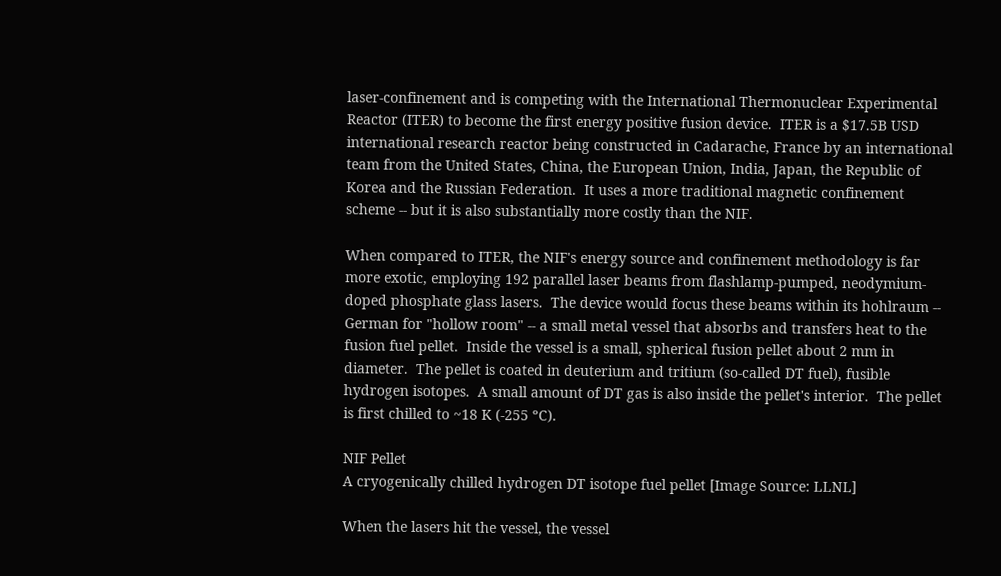laser-confinement and is competing with the International Thermonuclear Experimental Reactor (ITER) to become the first energy positive fusion device.  ITER is a $17.5B USD international research reactor being constructed in Cadarache, France by an international team from the United States, China, the European Union, India, Japan, the Republic of Korea and the Russian Federation.  It uses a more traditional magnetic confinement scheme -- but it is also substantially more costly than the NIF.

When compared to ITER, the NIF's energy source and confinement methodology is far more exotic, employing 192 parallel laser beams from flashlamp-pumped, neodymium-doped phosphate glass lasers.  The device would focus these beams within its hohlraum -- German for "hollow room" -- a small metal vessel that absorbs and transfers heat to the fusion fuel pellet.  Inside the vessel is a small, spherical fusion pellet about 2 mm in diameter.  The pellet is coated in deuterium and tritium (so-called DT fuel), fusible hydrogen isotopes.  A small amount of DT gas is also inside the pellet's interior.  The pellet is first chilled to ~18 K (-255 ºC).

NIF Pellet
A cryogenically chilled hydrogen DT isotope fuel pellet [Image Source: LLNL]

When the lasers hit the vessel, the vessel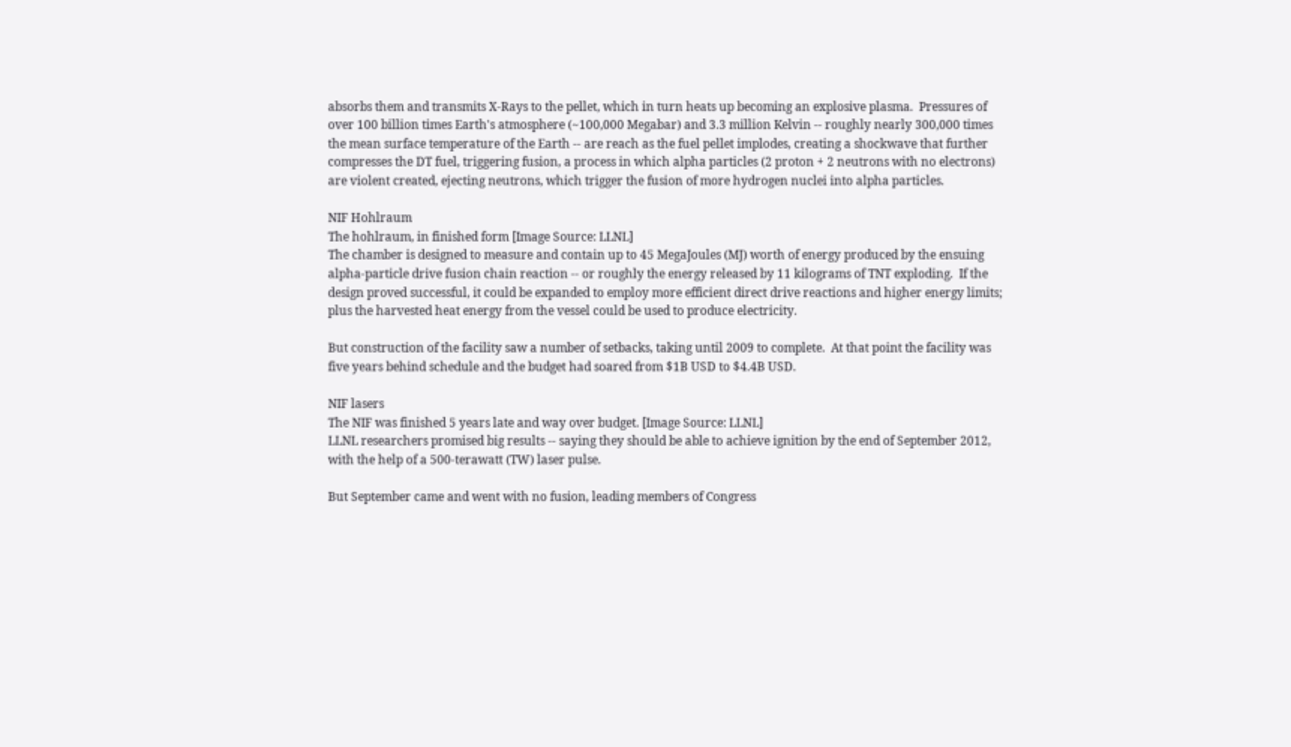absorbs them and transmits X-Rays to the pellet, which in turn heats up becoming an explosive plasma.  Pressures of over 100 billion times Earth's atmosphere (~100,000 Megabar) and 3.3 million Kelvin -- roughly nearly 300,000 times the mean surface temperature of the Earth -- are reach as the fuel pellet implodes, creating a shockwave that further compresses the DT fuel, triggering fusion, a process in which alpha particles (2 proton + 2 neutrons with no electrons) are violent created, ejecting neutrons, which trigger the fusion of more hydrogen nuclei into alpha particles.

NIF Hohlraum
The hohlraum, in finished form [Image Source: LLNL]
The chamber is designed to measure and contain up to 45 MegaJoules (MJ) worth of energy produced by the ensuing alpha-particle drive fusion chain reaction -- or roughly the energy released by 11 kilograms of TNT exploding.  If the design proved successful, it could be expanded to employ more efficient direct drive reactions and higher energy limits; plus the harvested heat energy from the vessel could be used to produce electricity.

But construction of the facility saw a number of setbacks, taking until 2009 to complete.  At that point the facility was five years behind schedule and the budget had soared from $1B USD to $4.4B USD.

NIF lasers
The NIF was finished 5 years late and way over budget. [Image Source: LLNL]
LLNL researchers promised big results -- saying they should be able to achieve ignition by the end of September 2012, with the help of a 500-terawatt (TW) laser pulse.

But September came and went with no fusion, leading members of Congress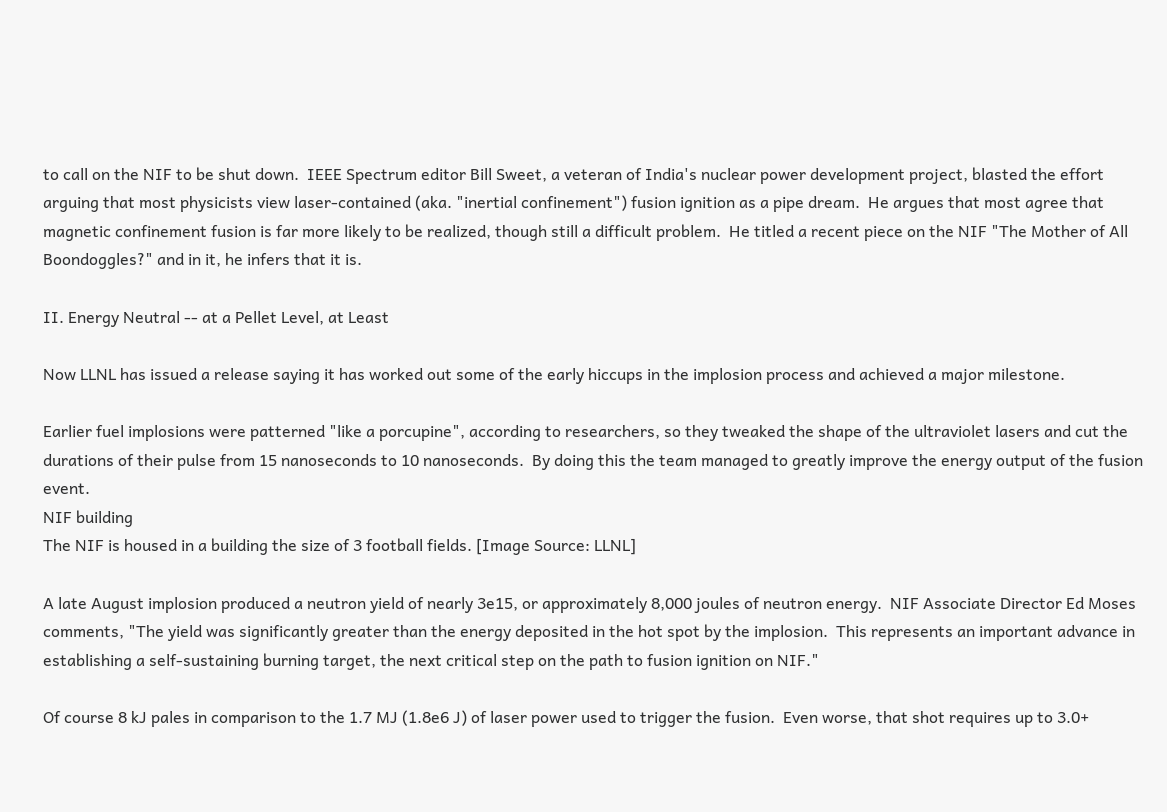to call on the NIF to be shut down.  IEEE Spectrum editor Bill Sweet, a veteran of India's nuclear power development project, blasted the effort arguing that most physicists view laser-contained (aka. "inertial confinement") fusion ignition as a pipe dream.  He argues that most agree that magnetic confinement fusion is far more likely to be realized, though still a difficult problem.  He titled a recent piece on the NIF "The Mother of All Boondoggles?" and in it, he infers that it is.

II. Energy Neutral -- at a Pellet Level, at Least

Now LLNL has issued a release saying it has worked out some of the early hiccups in the implosion process and achieved a major milestone.

Earlier fuel implosions were patterned "like a porcupine", according to researchers, so they tweaked the shape of the ultraviolet lasers and cut the durations of their pulse from 15 nanoseconds to 10 nanoseconds.  By doing this the team managed to greatly improve the energy output of the fusion event.
NIF building
The NIF is housed in a building the size of 3 football fields. [Image Source: LLNL]

A late August implosion produced a neutron yield of nearly 3e15, or approximately 8,000 joules of neutron energy.  NIF Associate Director Ed Moses comments, "The yield was significantly greater than the energy deposited in the hot spot by the implosion.  This represents an important advance in establishing a self-sustaining burning target, the next critical step on the path to fusion ignition on NIF."

Of course 8 kJ pales in comparison to the 1.7 MJ (1.8e6 J) of laser power used to trigger the fusion.  Even worse, that shot requires up to 3.0+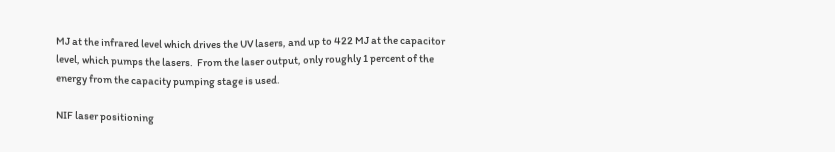MJ at the infrared level which drives the UV lasers, and up to 422 MJ at the capacitor level, which pumps the lasers.  From the laser output, only roughly 1 percent of the energy from the capacity pumping stage is used.

NIF laser positioning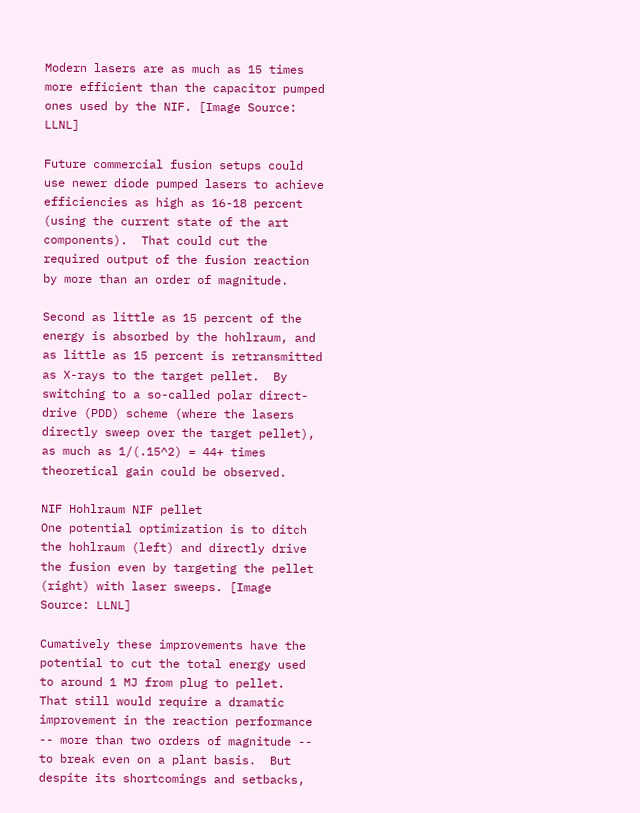Modern lasers are as much as 15 times more efficient than the capacitor pumped ones used by the NIF. [Image Source: LLNL]

Future commercial fusion setups could use newer diode pumped lasers to achieve efficiencies as high as 16-18 percent (using the current state of the art components).  That could cut the required output of the fusion reaction by more than an order of magnitude.

Second as little as 15 percent of the energy is absorbed by the hohlraum, and as little as 15 percent is retransmitted as X-rays to the target pellet.  By switching to a so-called polar direct-drive (PDD) scheme (where the lasers directly sweep over the target pellet), as much as 1/(.15^2) = 44+ times theoretical gain could be observed.

NIF Hohlraum NIF pellet
One potential optimization is to ditch the hohlraum (left) and directly drive the fusion even by targeting the pellet (right) with laser sweeps. [Image Source: LLNL]

Cumatively these improvements have the potential to cut the total energy used to around 1 MJ from plug to pellet.  That still would require a dramatic improvement in the reaction performance -- more than two orders of magnitude -- to break even on a plant basis.  But despite its shortcomings and setbacks,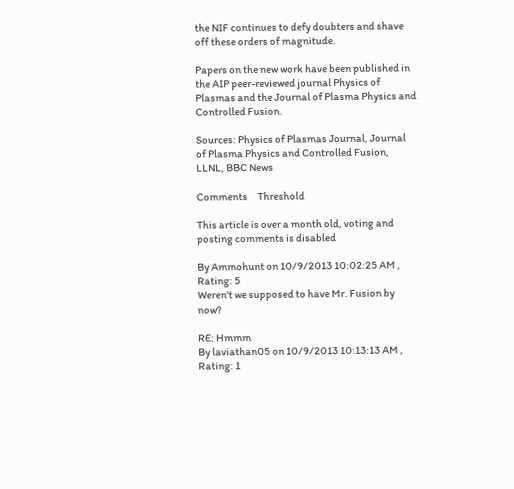the NIF continues to defy doubters and shave off these orders of magnitude.

Papers on the new work have been published in the AIP peer-reviewed journal Physics of Plasmas and the Journal of Plasma Physics and Controlled Fusion.

Sources: Physics of Plasmas Journal, Journal of Plasma Physics and Controlled Fusion, LLNL, BBC News

Comments     Threshold

This article is over a month old, voting and posting comments is disabled

By Ammohunt on 10/9/2013 10:02:25 AM , Rating: 5
Weren't we supposed to have Mr. Fusion by now?

RE: Hmmm
By laviathan05 on 10/9/2013 10:13:13 AM , Rating: 1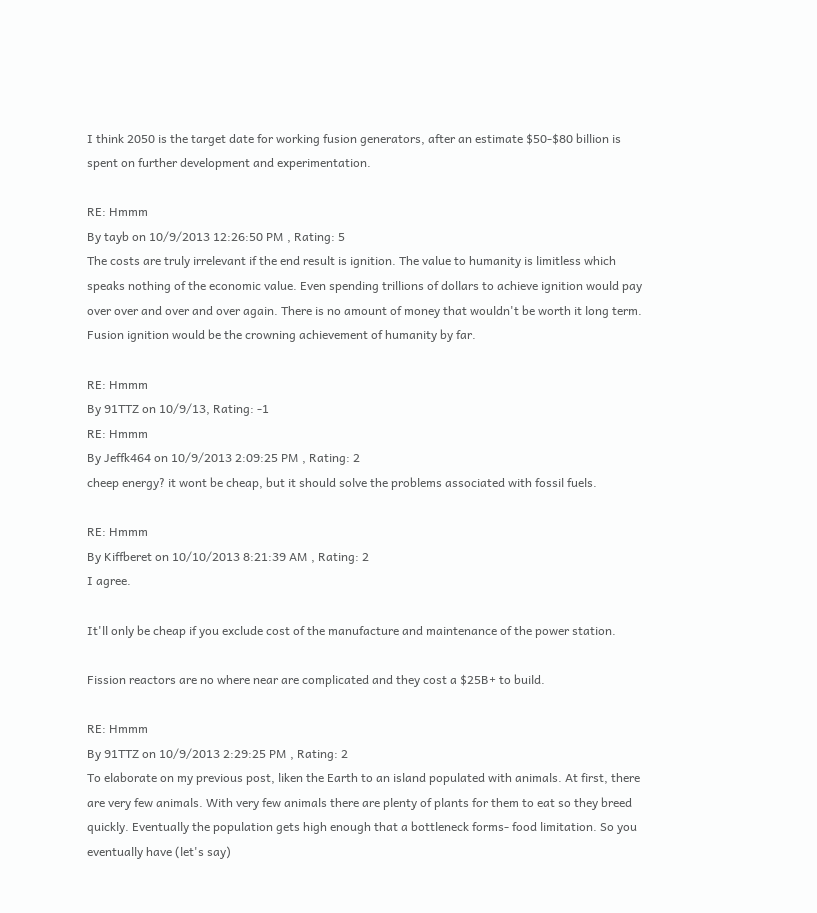I think 2050 is the target date for working fusion generators, after an estimate $50-$80 billion is spent on further development and experimentation.

RE: Hmmm
By tayb on 10/9/2013 12:26:50 PM , Rating: 5
The costs are truly irrelevant if the end result is ignition. The value to humanity is limitless which speaks nothing of the economic value. Even spending trillions of dollars to achieve ignition would pay over over and over and over again. There is no amount of money that wouldn't be worth it long term. Fusion ignition would be the crowning achievement of humanity by far.

RE: Hmmm
By 91TTZ on 10/9/13, Rating: -1
RE: Hmmm
By Jeffk464 on 10/9/2013 2:09:25 PM , Rating: 2
cheep energy? it wont be cheap, but it should solve the problems associated with fossil fuels.

RE: Hmmm
By Kiffberet on 10/10/2013 8:21:39 AM , Rating: 2
I agree.

It'll only be cheap if you exclude cost of the manufacture and maintenance of the power station.

Fission reactors are no where near are complicated and they cost a $25B+ to build.

RE: Hmmm
By 91TTZ on 10/9/2013 2:29:25 PM , Rating: 2
To elaborate on my previous post, liken the Earth to an island populated with animals. At first, there are very few animals. With very few animals there are plenty of plants for them to eat so they breed quickly. Eventually the population gets high enough that a bottleneck forms- food limitation. So you eventually have (let's say)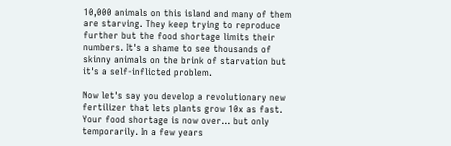10,000 animals on this island and many of them are starving. They keep trying to reproduce further but the food shortage limits their numbers. It's a shame to see thousands of skinny animals on the brink of starvation but it's a self-inflicted problem.

Now let's say you develop a revolutionary new fertilizer that lets plants grow 10x as fast. Your food shortage is now over... but only temporarily. In a few years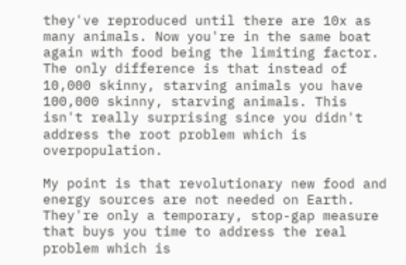they've reproduced until there are 10x as many animals. Now you're in the same boat again with food being the limiting factor. The only difference is that instead of 10,000 skinny, starving animals you have 100,000 skinny, starving animals. This isn't really surprising since you didn't address the root problem which is overpopulation.

My point is that revolutionary new food and energy sources are not needed on Earth. They're only a temporary, stop-gap measure that buys you time to address the real problem which is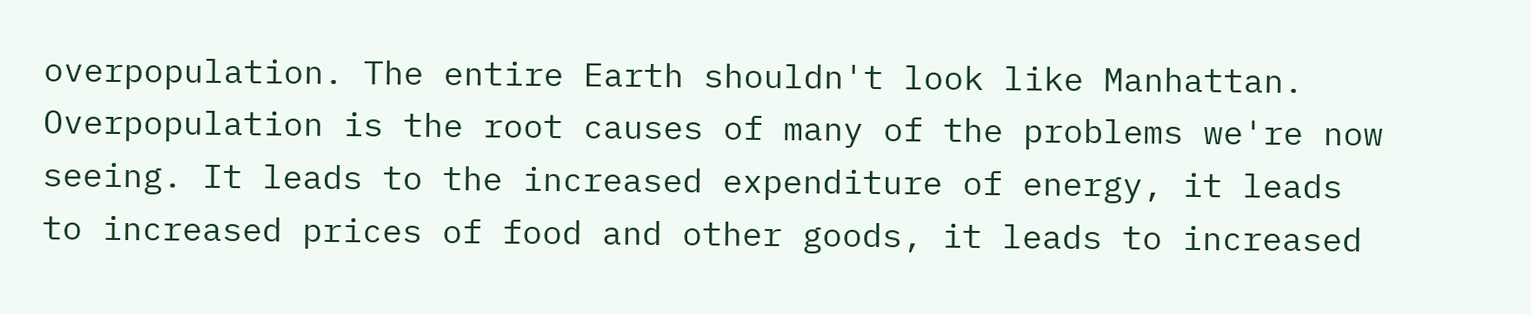overpopulation. The entire Earth shouldn't look like Manhattan. Overpopulation is the root causes of many of the problems we're now seeing. It leads to the increased expenditure of energy, it leads to increased prices of food and other goods, it leads to increased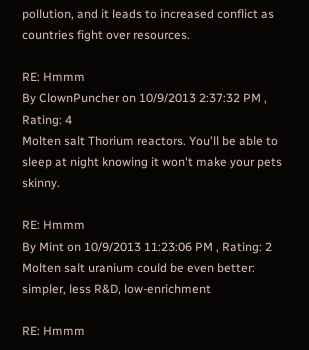pollution, and it leads to increased conflict as countries fight over resources.

RE: Hmmm
By ClownPuncher on 10/9/2013 2:37:32 PM , Rating: 4
Molten salt Thorium reactors. You'll be able to sleep at night knowing it won't make your pets skinny.

RE: Hmmm
By Mint on 10/9/2013 11:23:06 PM , Rating: 2
Molten salt uranium could be even better: simpler, less R&D, low-enrichment

RE: Hmmm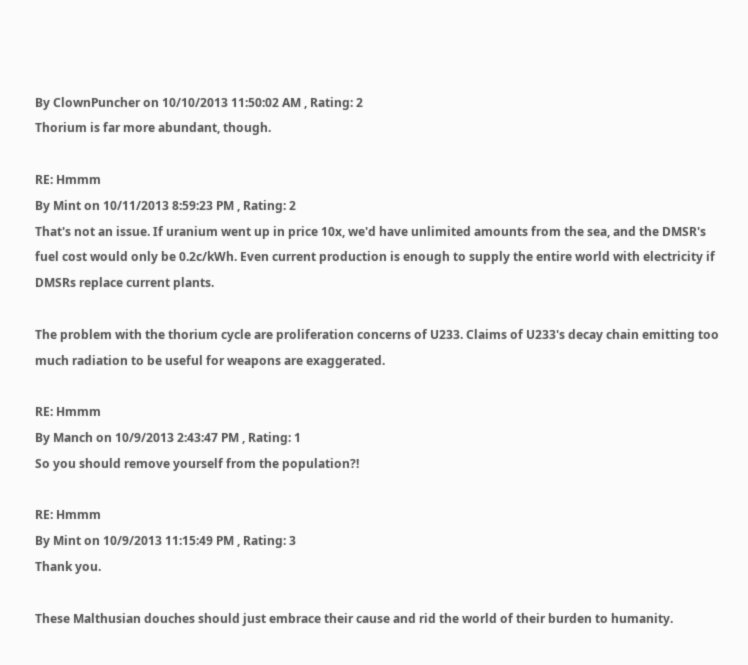By ClownPuncher on 10/10/2013 11:50:02 AM , Rating: 2
Thorium is far more abundant, though.

RE: Hmmm
By Mint on 10/11/2013 8:59:23 PM , Rating: 2
That's not an issue. If uranium went up in price 10x, we'd have unlimited amounts from the sea, and the DMSR's fuel cost would only be 0.2c/kWh. Even current production is enough to supply the entire world with electricity if DMSRs replace current plants.

The problem with the thorium cycle are proliferation concerns of U233. Claims of U233's decay chain emitting too much radiation to be useful for weapons are exaggerated.

RE: Hmmm
By Manch on 10/9/2013 2:43:47 PM , Rating: 1
So you should remove yourself from the population?!

RE: Hmmm
By Mint on 10/9/2013 11:15:49 PM , Rating: 3
Thank you.

These Malthusian douches should just embrace their cause and rid the world of their burden to humanity.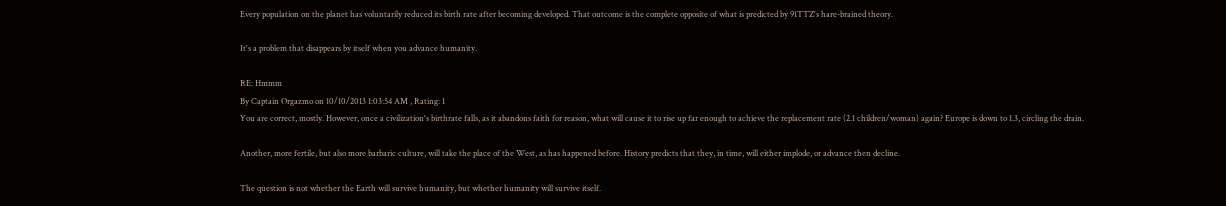Every population on the planet has voluntarily reduced its birth rate after becoming developed. That outcome is the complete opposite of what is predicted by 91TTZ's hare-brained theory.

It's a problem that disappears by itself when you advance humanity.

RE: Hmmm
By Captain Orgazmo on 10/10/2013 1:03:54 AM , Rating: 1
You are correct, mostly. However, once a civilization's birthrate falls, as it abandons faith for reason, what will cause it to rise up far enough to achieve the replacement rate (2.1 children/woman) again? Europe is down to 1.3, circling the drain.

Another, more fertile, but also more barbaric culture, will take the place of the West, as has happened before. History predicts that they, in time, will either implode, or advance then decline.

The question is not whether the Earth will survive humanity, but whether humanity will survive itself.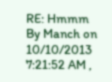RE: Hmmm
By Manch on 10/10/2013 7:21:52 AM ,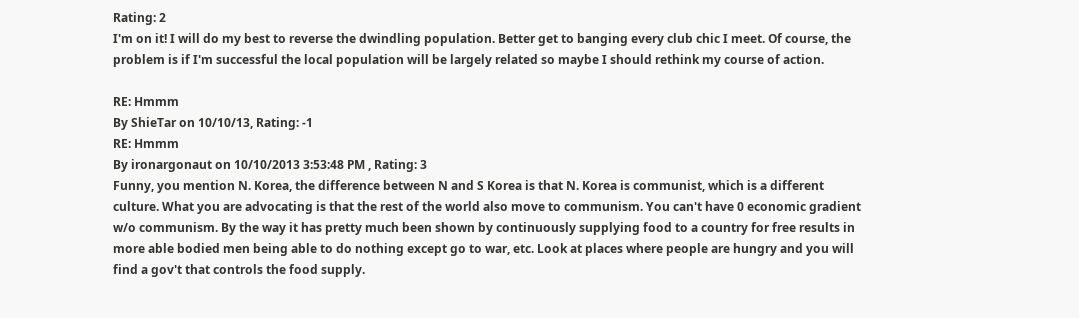Rating: 2
I'm on it! I will do my best to reverse the dwindling population. Better get to banging every club chic I meet. Of course, the problem is if I'm successful the local population will be largely related so maybe I should rethink my course of action.

RE: Hmmm
By ShieTar on 10/10/13, Rating: -1
RE: Hmmm
By ironargonaut on 10/10/2013 3:53:48 PM , Rating: 3
Funny, you mention N. Korea, the difference between N and S Korea is that N. Korea is communist, which is a different culture. What you are advocating is that the rest of the world also move to communism. You can't have 0 economic gradient w/o communism. By the way it has pretty much been shown by continuously supplying food to a country for free results in more able bodied men being able to do nothing except go to war, etc. Look at places where people are hungry and you will find a gov't that controls the food supply.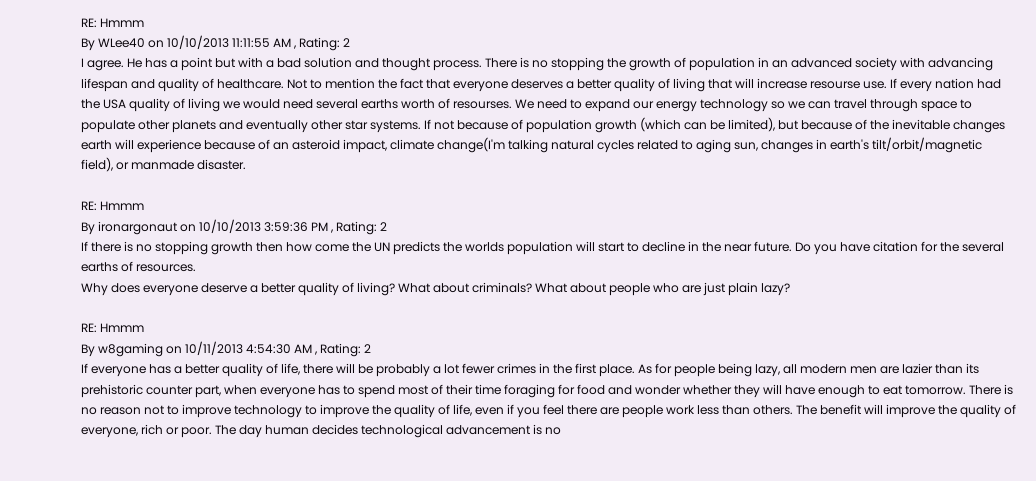RE: Hmmm
By WLee40 on 10/10/2013 11:11:55 AM , Rating: 2
I agree. He has a point but with a bad solution and thought process. There is no stopping the growth of population in an advanced society with advancing lifespan and quality of healthcare. Not to mention the fact that everyone deserves a better quality of living that will increase resourse use. If every nation had the USA quality of living we would need several earths worth of resourses. We need to expand our energy technology so we can travel through space to populate other planets and eventually other star systems. If not because of population growth (which can be limited), but because of the inevitable changes earth will experience because of an asteroid impact, climate change(I'm talking natural cycles related to aging sun, changes in earth's tilt/orbit/magnetic field), or manmade disaster.

RE: Hmmm
By ironargonaut on 10/10/2013 3:59:36 PM , Rating: 2
If there is no stopping growth then how come the UN predicts the worlds population will start to decline in the near future. Do you have citation for the several earths of resources.
Why does everyone deserve a better quality of living? What about criminals? What about people who are just plain lazy?

RE: Hmmm
By w8gaming on 10/11/2013 4:54:30 AM , Rating: 2
If everyone has a better quality of life, there will be probably a lot fewer crimes in the first place. As for people being lazy, all modern men are lazier than its prehistoric counter part, when everyone has to spend most of their time foraging for food and wonder whether they will have enough to eat tomorrow. There is no reason not to improve technology to improve the quality of life, even if you feel there are people work less than others. The benefit will improve the quality of everyone, rich or poor. The day human decides technological advancement is no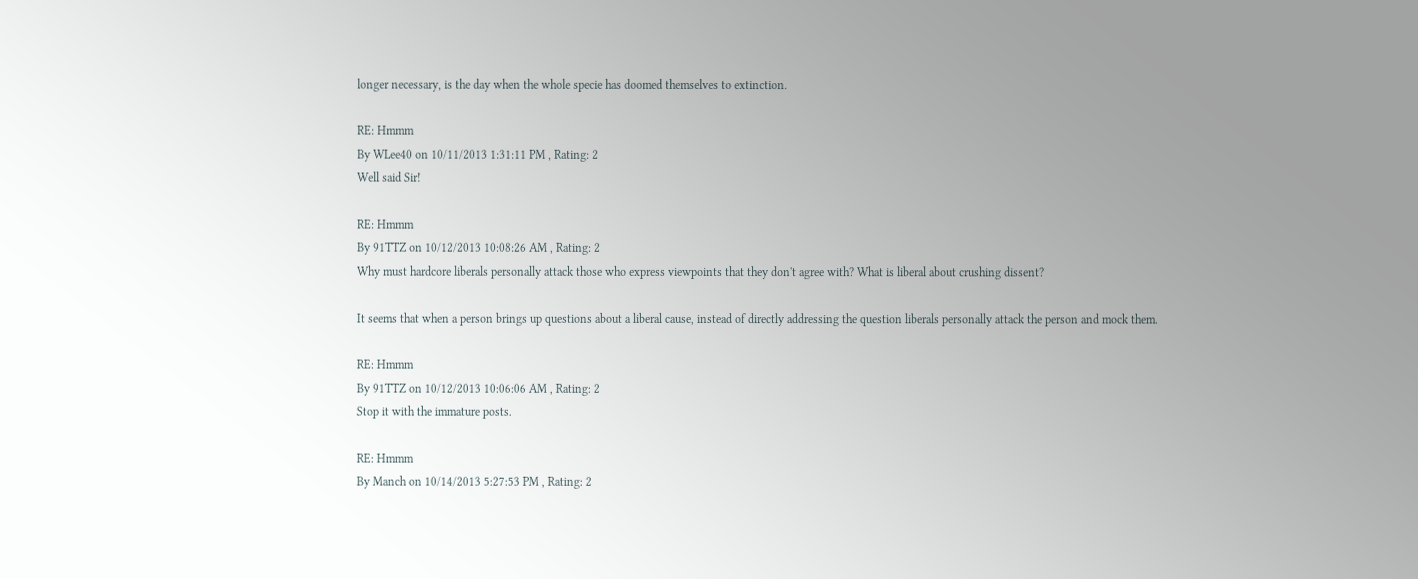longer necessary, is the day when the whole specie has doomed themselves to extinction.

RE: Hmmm
By WLee40 on 10/11/2013 1:31:11 PM , Rating: 2
Well said Sir!

RE: Hmmm
By 91TTZ on 10/12/2013 10:08:26 AM , Rating: 2
Why must hardcore liberals personally attack those who express viewpoints that they don't agree with? What is liberal about crushing dissent?

It seems that when a person brings up questions about a liberal cause, instead of directly addressing the question liberals personally attack the person and mock them.

RE: Hmmm
By 91TTZ on 10/12/2013 10:06:06 AM , Rating: 2
Stop it with the immature posts.

RE: Hmmm
By Manch on 10/14/2013 5:27:53 PM , Rating: 2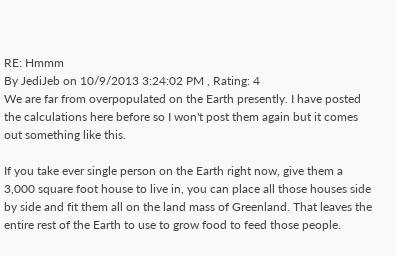RE: Hmmm
By JediJeb on 10/9/2013 3:24:02 PM , Rating: 4
We are far from overpopulated on the Earth presently. I have posted the calculations here before so I won't post them again but it comes out something like this.

If you take ever single person on the Earth right now, give them a 3,000 square foot house to live in, you can place all those houses side by side and fit them all on the land mass of Greenland. That leaves the entire rest of the Earth to use to grow food to feed those people.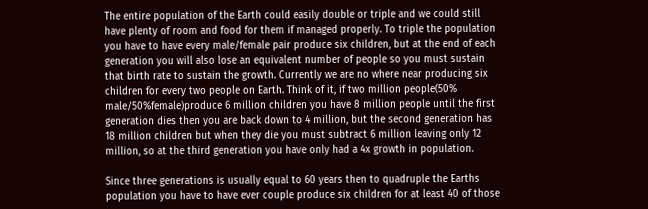The entire population of the Earth could easily double or triple and we could still have plenty of room and food for them if managed properly. To triple the population you have to have every male/female pair produce six children, but at the end of each generation you will also lose an equivalent number of people so you must sustain that birth rate to sustain the growth. Currently we are no where near producing six children for every two people on Earth. Think of it, if two million people(50% male/50%female)produce 6 million children you have 8 million people until the first generation dies then you are back down to 4 million, but the second generation has 18 million children but when they die you must subtract 6 million leaving only 12 million, so at the third generation you have only had a 4x growth in population.

Since three generations is usually equal to 60 years then to quadruple the Earths population you have to have ever couple produce six children for at least 40 of those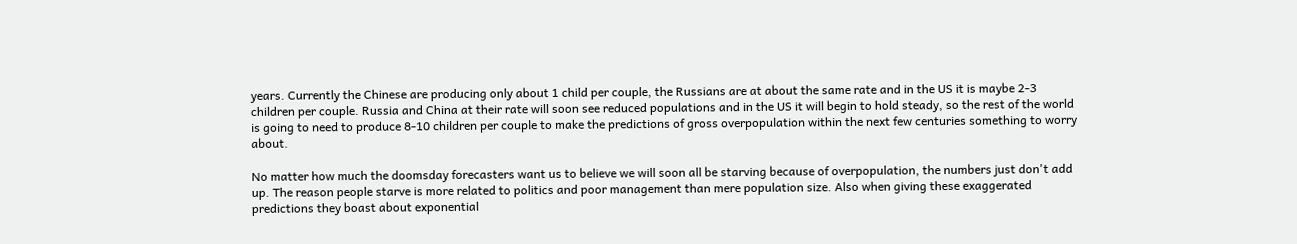years. Currently the Chinese are producing only about 1 child per couple, the Russians are at about the same rate and in the US it is maybe 2-3 children per couple. Russia and China at their rate will soon see reduced populations and in the US it will begin to hold steady, so the rest of the world is going to need to produce 8-10 children per couple to make the predictions of gross overpopulation within the next few centuries something to worry about.

No matter how much the doomsday forecasters want us to believe we will soon all be starving because of overpopulation, the numbers just don't add up. The reason people starve is more related to politics and poor management than mere population size. Also when giving these exaggerated predictions they boast about exponential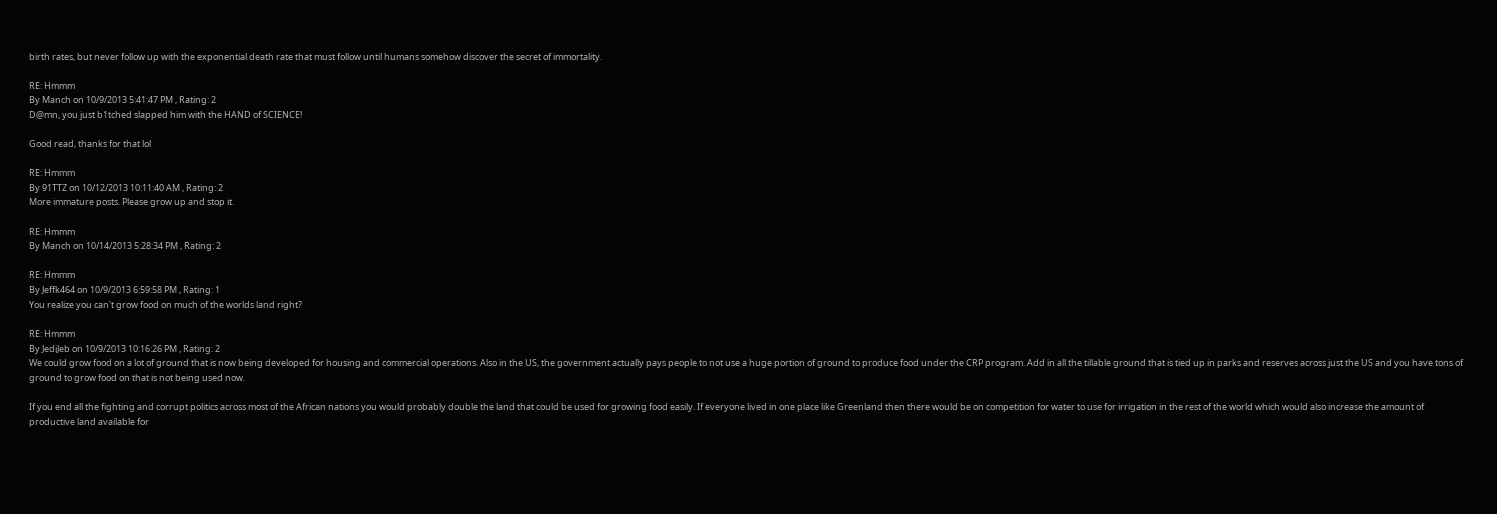birth rates, but never follow up with the exponential death rate that must follow until humans somehow discover the secret of immortality.

RE: Hmmm
By Manch on 10/9/2013 5:41:47 PM , Rating: 2
D@mn, you just b1tched slapped him with the HAND of SCIENCE!

Good read, thanks for that lol

RE: Hmmm
By 91TTZ on 10/12/2013 10:11:40 AM , Rating: 2
More immature posts. Please grow up and stop it.

RE: Hmmm
By Manch on 10/14/2013 5:28:34 PM , Rating: 2

RE: Hmmm
By Jeffk464 on 10/9/2013 6:59:58 PM , Rating: 1
You realize you can't grow food on much of the worlds land right?

RE: Hmmm
By JediJeb on 10/9/2013 10:16:26 PM , Rating: 2
We could grow food on a lot of ground that is now being developed for housing and commercial operations. Also in the US, the government actually pays people to not use a huge portion of ground to produce food under the CRP program. Add in all the tillable ground that is tied up in parks and reserves across just the US and you have tons of ground to grow food on that is not being used now.

If you end all the fighting and corrupt politics across most of the African nations you would probably double the land that could be used for growing food easily. If everyone lived in one place like Greenland then there would be on competition for water to use for irrigation in the rest of the world which would also increase the amount of productive land available for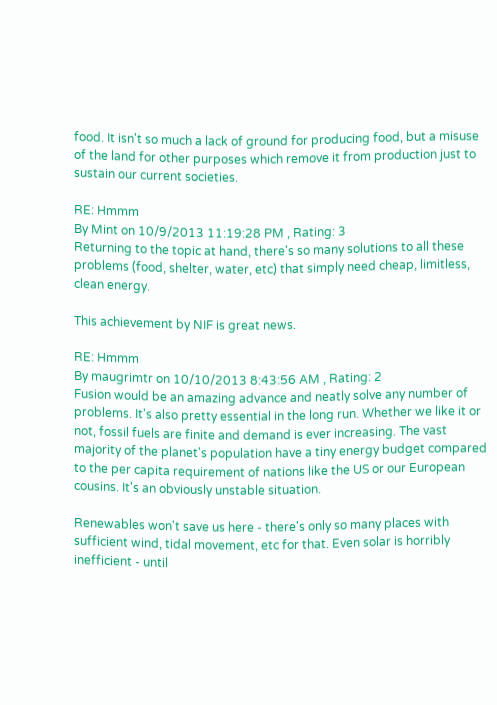food. It isn't so much a lack of ground for producing food, but a misuse of the land for other purposes which remove it from production just to sustain our current societies.

RE: Hmmm
By Mint on 10/9/2013 11:19:28 PM , Rating: 3
Returning to the topic at hand, there's so many solutions to all these problems (food, shelter, water, etc) that simply need cheap, limitless, clean energy.

This achievement by NIF is great news.

RE: Hmmm
By maugrimtr on 10/10/2013 8:43:56 AM , Rating: 2
Fusion would be an amazing advance and neatly solve any number of problems. It's also pretty essential in the long run. Whether we like it or not, fossil fuels are finite and demand is ever increasing. The vast majority of the planet's population have a tiny energy budget compared to the per capita requirement of nations like the US or our European cousins. It's an obviously unstable situation.

Renewables won't save us here - there's only so many places with sufficient wind, tidal movement, etc for that. Even solar is horribly inefficient - until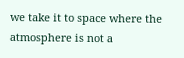we take it to space where the atmosphere is not a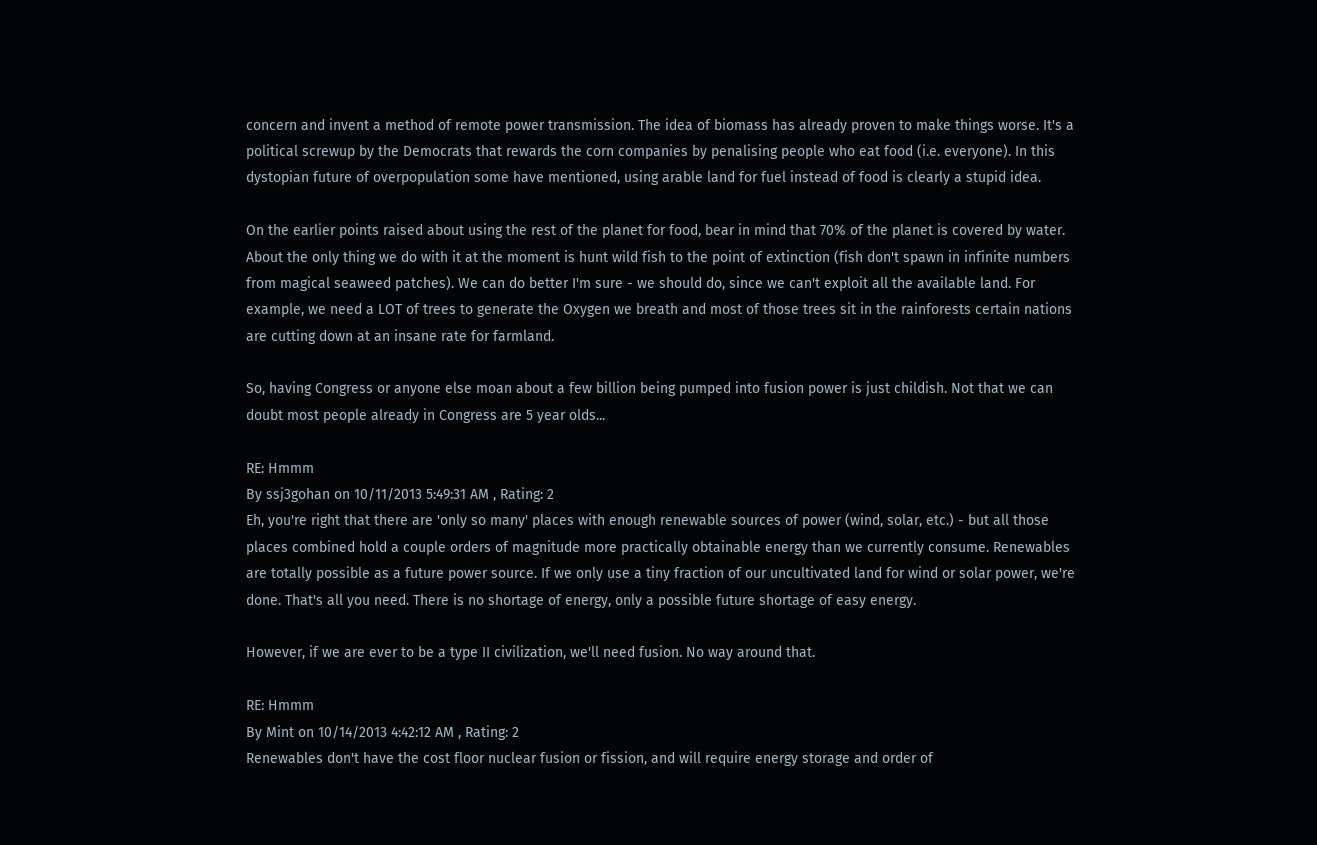concern and invent a method of remote power transmission. The idea of biomass has already proven to make things worse. It's a political screwup by the Democrats that rewards the corn companies by penalising people who eat food (i.e. everyone). In this dystopian future of overpopulation some have mentioned, using arable land for fuel instead of food is clearly a stupid idea.

On the earlier points raised about using the rest of the planet for food, bear in mind that 70% of the planet is covered by water. About the only thing we do with it at the moment is hunt wild fish to the point of extinction (fish don't spawn in infinite numbers from magical seaweed patches). We can do better I'm sure - we should do, since we can't exploit all the available land. For example, we need a LOT of trees to generate the Oxygen we breath and most of those trees sit in the rainforests certain nations are cutting down at an insane rate for farmland.

So, having Congress or anyone else moan about a few billion being pumped into fusion power is just childish. Not that we can doubt most people already in Congress are 5 year olds...

RE: Hmmm
By ssj3gohan on 10/11/2013 5:49:31 AM , Rating: 2
Eh, you're right that there are 'only so many' places with enough renewable sources of power (wind, solar, etc.) - but all those places combined hold a couple orders of magnitude more practically obtainable energy than we currently consume. Renewables are totally possible as a future power source. If we only use a tiny fraction of our uncultivated land for wind or solar power, we're done. That's all you need. There is no shortage of energy, only a possible future shortage of easy energy.

However, if we are ever to be a type II civilization, we'll need fusion. No way around that.

RE: Hmmm
By Mint on 10/14/2013 4:42:12 AM , Rating: 2
Renewables don't have the cost floor nuclear fusion or fission, and will require energy storage and order of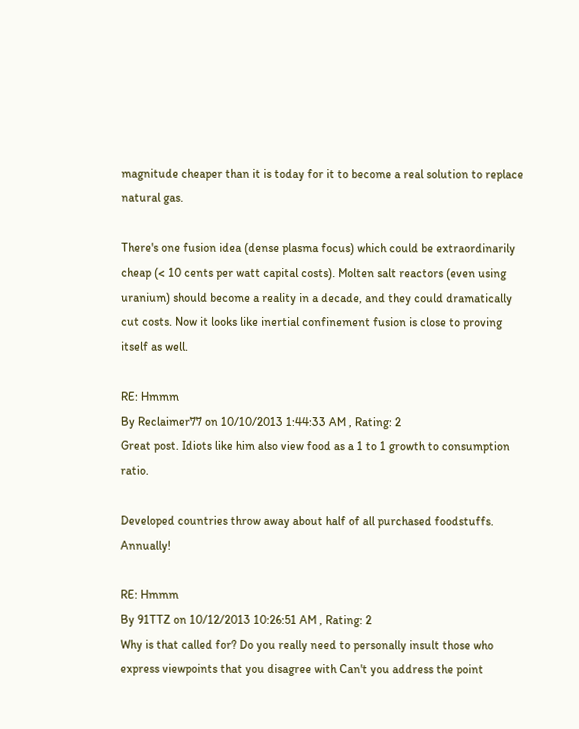magnitude cheaper than it is today for it to become a real solution to replace natural gas.

There's one fusion idea (dense plasma focus) which could be extraordinarily cheap (< 10 cents per watt capital costs). Molten salt reactors (even using uranium) should become a reality in a decade, and they could dramatically cut costs. Now it looks like inertial confinement fusion is close to proving itself as well.

RE: Hmmm
By Reclaimer77 on 10/10/2013 1:44:33 AM , Rating: 2
Great post. Idiots like him also view food as a 1 to 1 growth to consumption ratio.

Developed countries throw away about half of all purchased foodstuffs. Annually!

RE: Hmmm
By 91TTZ on 10/12/2013 10:26:51 AM , Rating: 2
Why is that called for? Do you really need to personally insult those who express viewpoints that you disagree with Can't you address the point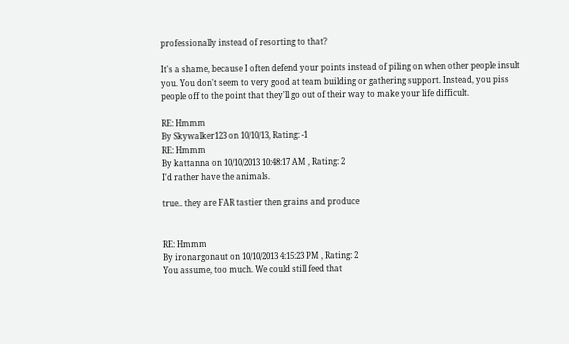professionally instead of resorting to that?

It's a shame, because I often defend your points instead of piling on when other people insult you. You don't seem to very good at team building or gathering support. Instead, you piss people off to the point that they'll go out of their way to make your life difficult.

RE: Hmmm
By Skywalker123 on 10/10/13, Rating: -1
RE: Hmmm
By kattanna on 10/10/2013 10:48:17 AM , Rating: 2
I'd rather have the animals.

true.. they are FAR tastier then grains and produce


RE: Hmmm
By ironargonaut on 10/10/2013 4:15:23 PM , Rating: 2
You assume, too much. We could still feed that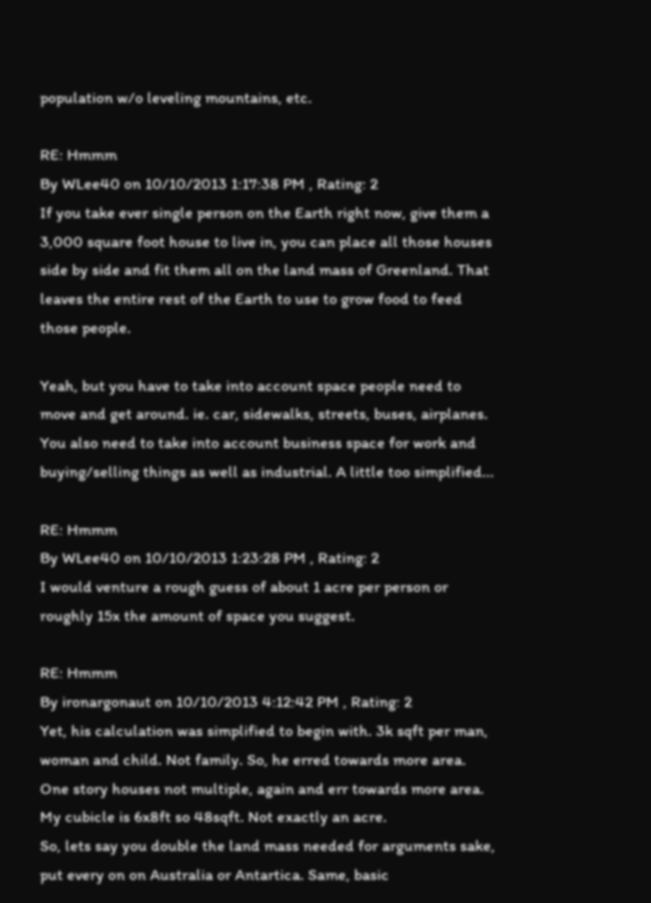population w/o leveling mountains, etc.

RE: Hmmm
By WLee40 on 10/10/2013 1:17:38 PM , Rating: 2
If you take ever single person on the Earth right now, give them a 3,000 square foot house to live in, you can place all those houses side by side and fit them all on the land mass of Greenland. That leaves the entire rest of the Earth to use to grow food to feed those people.

Yeah, but you have to take into account space people need to move and get around. ie. car, sidewalks, streets, buses, airplanes. You also need to take into account business space for work and buying/selling things as well as industrial. A little too simplified...

RE: Hmmm
By WLee40 on 10/10/2013 1:23:28 PM , Rating: 2
I would venture a rough guess of about 1 acre per person or roughly 15x the amount of space you suggest.

RE: Hmmm
By ironargonaut on 10/10/2013 4:12:42 PM , Rating: 2
Yet, his calculation was simplified to begin with. 3k sqft per man, woman and child. Not family. So, he erred towards more area. One story houses not multiple, again and err towards more area. My cubicle is 6x8ft so 48sqft. Not exactly an acre.
So, lets say you double the land mass needed for arguments sake, put every on on Australia or Antartica. Same, basic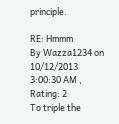principle.

RE: Hmmm
By Wazza1234 on 10/12/2013 3:00:30 AM , Rating: 2
To triple the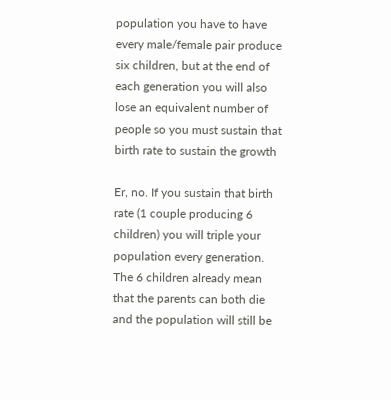population you have to have every male/female pair produce six children, but at the end of each generation you will also lose an equivalent number of people so you must sustain that birth rate to sustain the growth

Er, no. If you sustain that birth rate (1 couple producing 6 children) you will triple your population every generation. The 6 children already mean that the parents can both die and the population will still be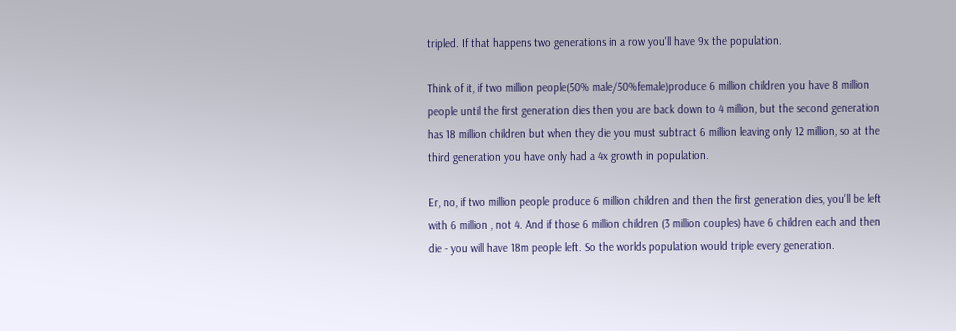tripled. If that happens two generations in a row you'll have 9x the population.

Think of it, if two million people(50% male/50%female)produce 6 million children you have 8 million people until the first generation dies then you are back down to 4 million, but the second generation has 18 million children but when they die you must subtract 6 million leaving only 12 million, so at the third generation you have only had a 4x growth in population.

Er, no, if two million people produce 6 million children and then the first generation dies, you'll be left with 6 million , not 4. And if those 6 million children (3 million couples) have 6 children each and then die - you will have 18m people left. So the worlds population would triple every generation.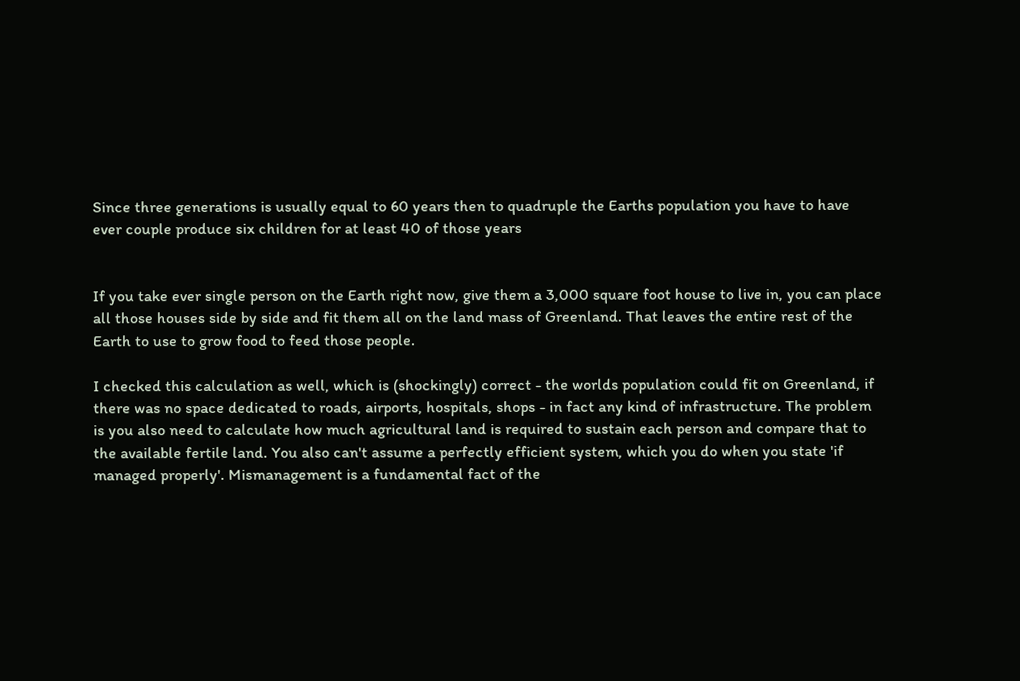Since three generations is usually equal to 60 years then to quadruple the Earths population you have to have ever couple produce six children for at least 40 of those years


If you take ever single person on the Earth right now, give them a 3,000 square foot house to live in, you can place all those houses side by side and fit them all on the land mass of Greenland. That leaves the entire rest of the Earth to use to grow food to feed those people.

I checked this calculation as well, which is (shockingly) correct - the worlds population could fit on Greenland, if there was no space dedicated to roads, airports, hospitals, shops - in fact any kind of infrastructure. The problem is you also need to calculate how much agricultural land is required to sustain each person and compare that to the available fertile land. You also can't assume a perfectly efficient system, which you do when you state 'if managed properly'. Mismanagement is a fundamental fact of the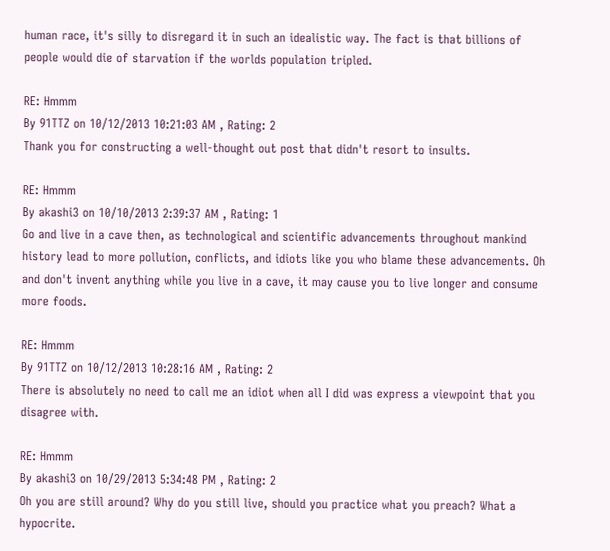human race, it's silly to disregard it in such an idealistic way. The fact is that billions of people would die of starvation if the worlds population tripled.

RE: Hmmm
By 91TTZ on 10/12/2013 10:21:03 AM , Rating: 2
Thank you for constructing a well-thought out post that didn't resort to insults.

RE: Hmmm
By akashi3 on 10/10/2013 2:39:37 AM , Rating: 1
Go and live in a cave then, as technological and scientific advancements throughout mankind history lead to more pollution, conflicts, and idiots like you who blame these advancements. Oh and don't invent anything while you live in a cave, it may cause you to live longer and consume more foods.

RE: Hmmm
By 91TTZ on 10/12/2013 10:28:16 AM , Rating: 2
There is absolutely no need to call me an idiot when all I did was express a viewpoint that you disagree with.

RE: Hmmm
By akashi3 on 10/29/2013 5:34:48 PM , Rating: 2
Oh you are still around? Why do you still live, should you practice what you preach? What a hypocrite.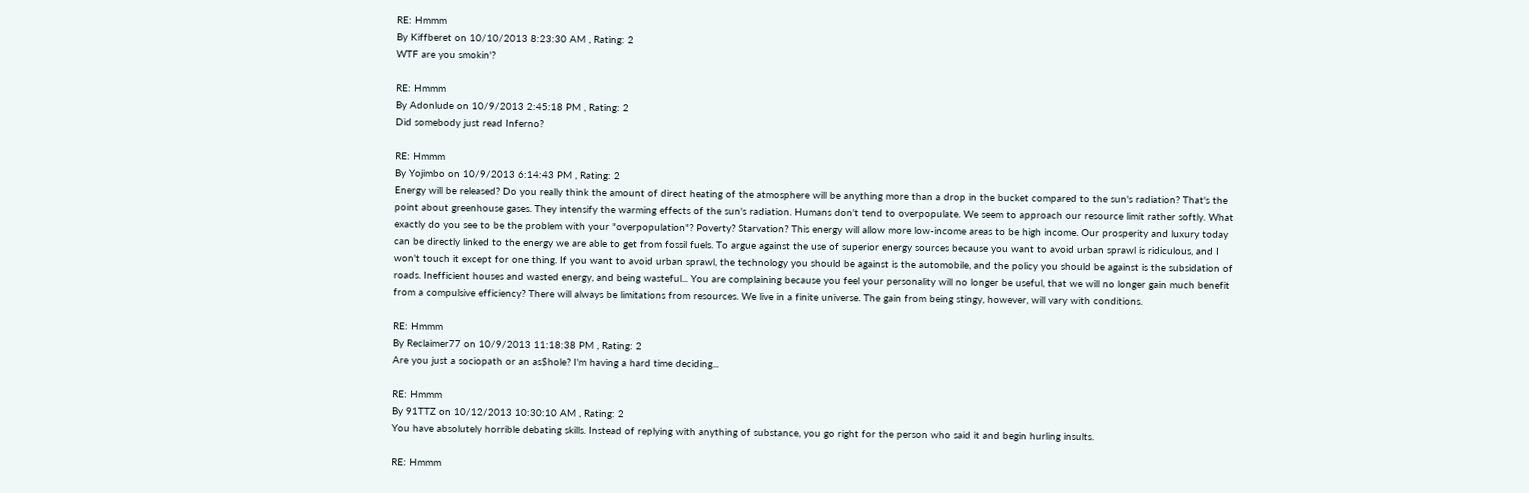RE: Hmmm
By Kiffberet on 10/10/2013 8:23:30 AM , Rating: 2
WTF are you smokin'?

RE: Hmmm
By Adonlude on 10/9/2013 2:45:18 PM , Rating: 2
Did somebody just read Inferno?

RE: Hmmm
By Yojimbo on 10/9/2013 6:14:43 PM , Rating: 2
Energy will be released? Do you really think the amount of direct heating of the atmosphere will be anything more than a drop in the bucket compared to the sun's radiation? That's the point about greenhouse gases. They intensify the warming effects of the sun's radiation. Humans don't tend to overpopulate. We seem to approach our resource limit rather softly. What exactly do you see to be the problem with your "overpopulation"? Poverty? Starvation? This energy will allow more low-income areas to be high income. Our prosperity and luxury today can be directly linked to the energy we are able to get from fossil fuels. To argue against the use of superior energy sources because you want to avoid urban sprawl is ridiculous, and I won't touch it except for one thing. If you want to avoid urban sprawl, the technology you should be against is the automobile, and the policy you should be against is the subsidation of roads. Inefficient houses and wasted energy, and being wasteful... You are complaining because you feel your personality will no longer be useful, that we will no longer gain much benefit from a compulsive efficiency? There will always be limitations from resources. We live in a finite universe. The gain from being stingy, however, will vary with conditions.

RE: Hmmm
By Reclaimer77 on 10/9/2013 11:18:38 PM , Rating: 2
Are you just a sociopath or an as$hole? I'm having a hard time deciding...

RE: Hmmm
By 91TTZ on 10/12/2013 10:30:10 AM , Rating: 2
You have absolutely horrible debating skills. Instead of replying with anything of substance, you go right for the person who said it and begin hurling insults.

RE: Hmmm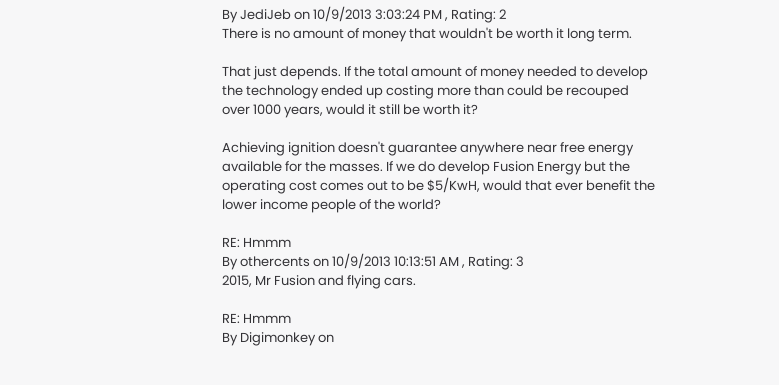By JediJeb on 10/9/2013 3:03:24 PM , Rating: 2
There is no amount of money that wouldn't be worth it long term.

That just depends. If the total amount of money needed to develop the technology ended up costing more than could be recouped over 1000 years, would it still be worth it?

Achieving ignition doesn't guarantee anywhere near free energy available for the masses. If we do develop Fusion Energy but the operating cost comes out to be $5/KwH, would that ever benefit the lower income people of the world?

RE: Hmmm
By othercents on 10/9/2013 10:13:51 AM , Rating: 3
2015, Mr Fusion and flying cars.

RE: Hmmm
By Digimonkey on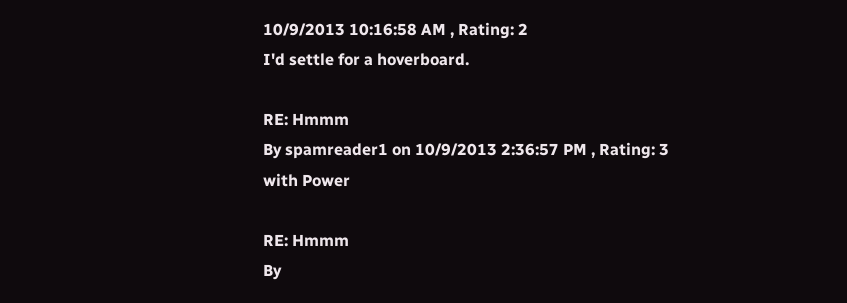10/9/2013 10:16:58 AM , Rating: 2
I'd settle for a hoverboard.

RE: Hmmm
By spamreader1 on 10/9/2013 2:36:57 PM , Rating: 3
with Power

RE: Hmmm
By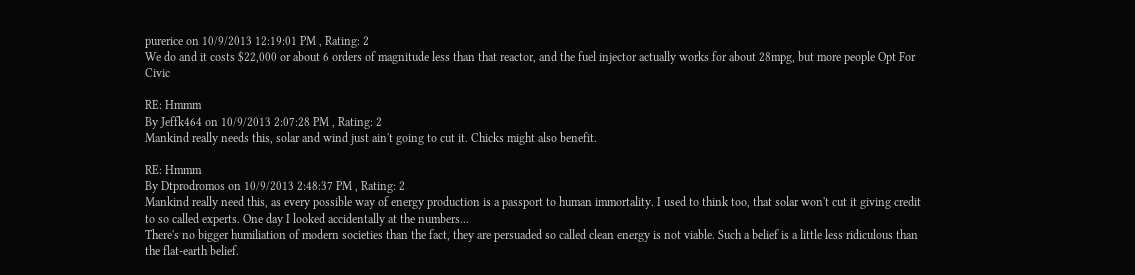purerice on 10/9/2013 12:19:01 PM , Rating: 2
We do and it costs $22,000 or about 6 orders of magnitude less than that reactor, and the fuel injector actually works for about 28mpg, but more people Opt For Civic

RE: Hmmm
By Jeffk464 on 10/9/2013 2:07:28 PM , Rating: 2
Mankind really needs this, solar and wind just ain't going to cut it. Chicks might also benefit.

RE: Hmmm
By Dtprodromos on 10/9/2013 2:48:37 PM , Rating: 2
Mankind really need this, as every possible way of energy production is a passport to human immortality. I used to think too, that solar won't cut it giving credit to so called experts. One day I looked accidentally at the numbers...
There's no bigger humiliation of modern societies than the fact, they are persuaded so called clean energy is not viable. Such a belief is a little less ridiculous than the flat-earth belief.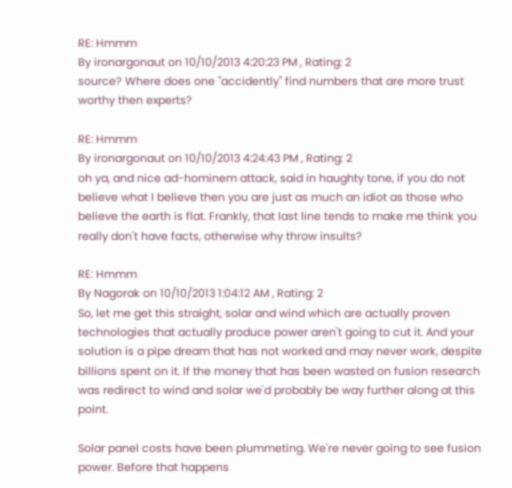RE: Hmmm
By ironargonaut on 10/10/2013 4:20:23 PM , Rating: 2
source? Where does one "accidently" find numbers that are more trust worthy then experts?

RE: Hmmm
By ironargonaut on 10/10/2013 4:24:43 PM , Rating: 2
oh ya, and nice ad-hominem attack, said in haughty tone, if you do not believe what I believe then you are just as much an idiot as those who believe the earth is flat. Frankly, that last line tends to make me think you really don't have facts, otherwise why throw insults?

RE: Hmmm
By Nagorak on 10/10/2013 1:04:12 AM , Rating: 2
So, let me get this straight, solar and wind which are actually proven technologies that actually produce power aren't going to cut it. And your solution is a pipe dream that has not worked and may never work, despite billions spent on it. If the money that has been wasted on fusion research was redirect to wind and solar we'd probably be way further along at this point.

Solar panel costs have been plummeting. We're never going to see fusion power. Before that happens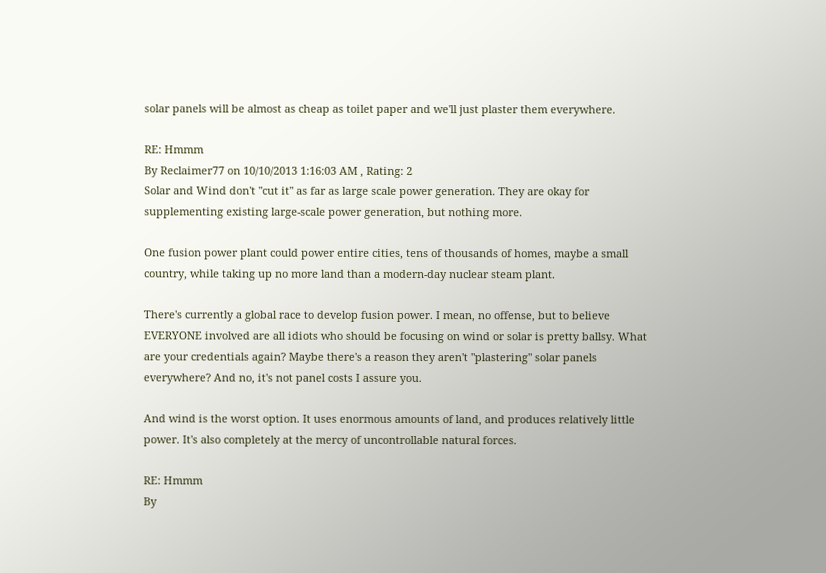solar panels will be almost as cheap as toilet paper and we'll just plaster them everywhere.

RE: Hmmm
By Reclaimer77 on 10/10/2013 1:16:03 AM , Rating: 2
Solar and Wind don't "cut it" as far as large scale power generation. They are okay for supplementing existing large-scale power generation, but nothing more.

One fusion power plant could power entire cities, tens of thousands of homes, maybe a small country, while taking up no more land than a modern-day nuclear steam plant.

There's currently a global race to develop fusion power. I mean, no offense, but to believe EVERYONE involved are all idiots who should be focusing on wind or solar is pretty ballsy. What are your credentials again? Maybe there's a reason they aren't "plastering" solar panels everywhere? And no, it's not panel costs I assure you.

And wind is the worst option. It uses enormous amounts of land, and produces relatively little power. It's also completely at the mercy of uncontrollable natural forces.

RE: Hmmm
By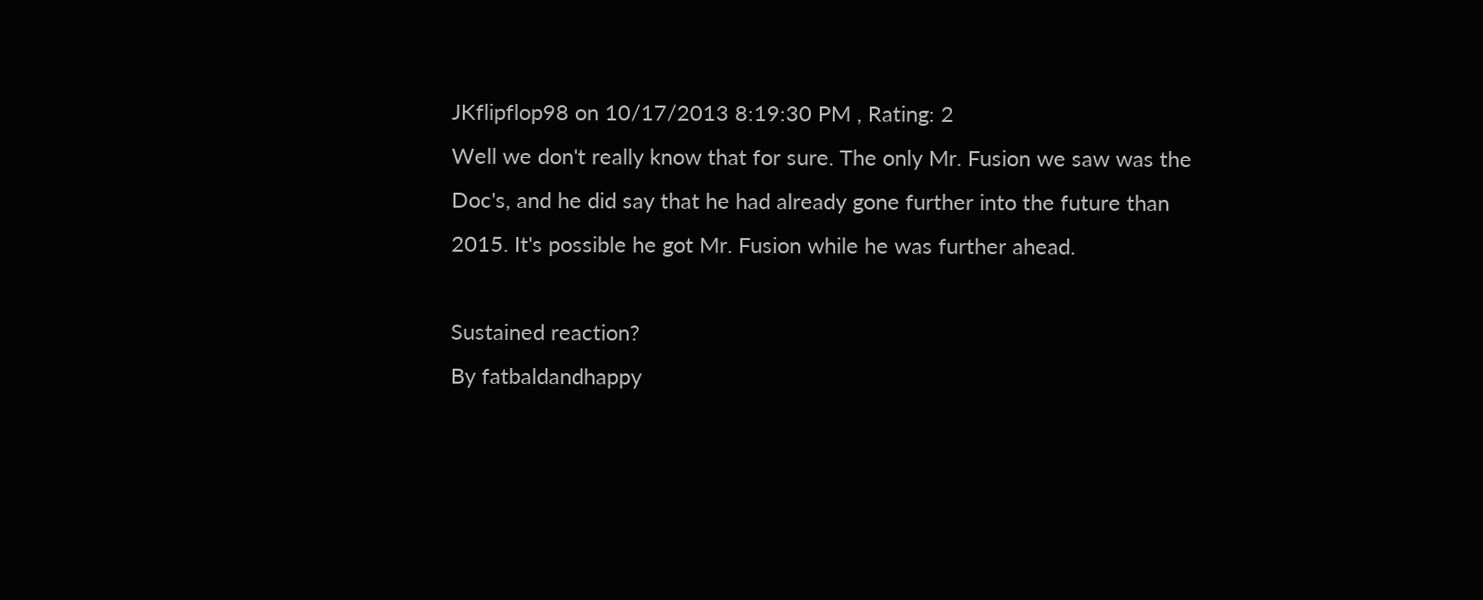JKflipflop98 on 10/17/2013 8:19:30 PM , Rating: 2
Well we don't really know that for sure. The only Mr. Fusion we saw was the Doc's, and he did say that he had already gone further into the future than 2015. It's possible he got Mr. Fusion while he was further ahead.

Sustained reaction?
By fatbaldandhappy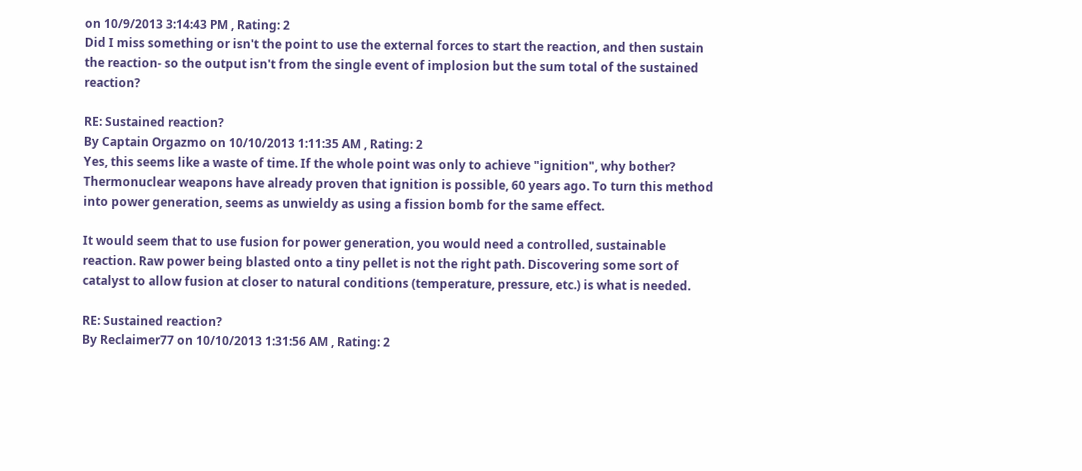on 10/9/2013 3:14:43 PM , Rating: 2
Did I miss something or isn't the point to use the external forces to start the reaction, and then sustain the reaction- so the output isn't from the single event of implosion but the sum total of the sustained reaction?

RE: Sustained reaction?
By Captain Orgazmo on 10/10/2013 1:11:35 AM , Rating: 2
Yes, this seems like a waste of time. If the whole point was only to achieve "ignition", why bother? Thermonuclear weapons have already proven that ignition is possible, 60 years ago. To turn this method into power generation, seems as unwieldy as using a fission bomb for the same effect.

It would seem that to use fusion for power generation, you would need a controlled, sustainable reaction. Raw power being blasted onto a tiny pellet is not the right path. Discovering some sort of catalyst to allow fusion at closer to natural conditions (temperature, pressure, etc.) is what is needed.

RE: Sustained reaction?
By Reclaimer77 on 10/10/2013 1:31:56 AM , Rating: 2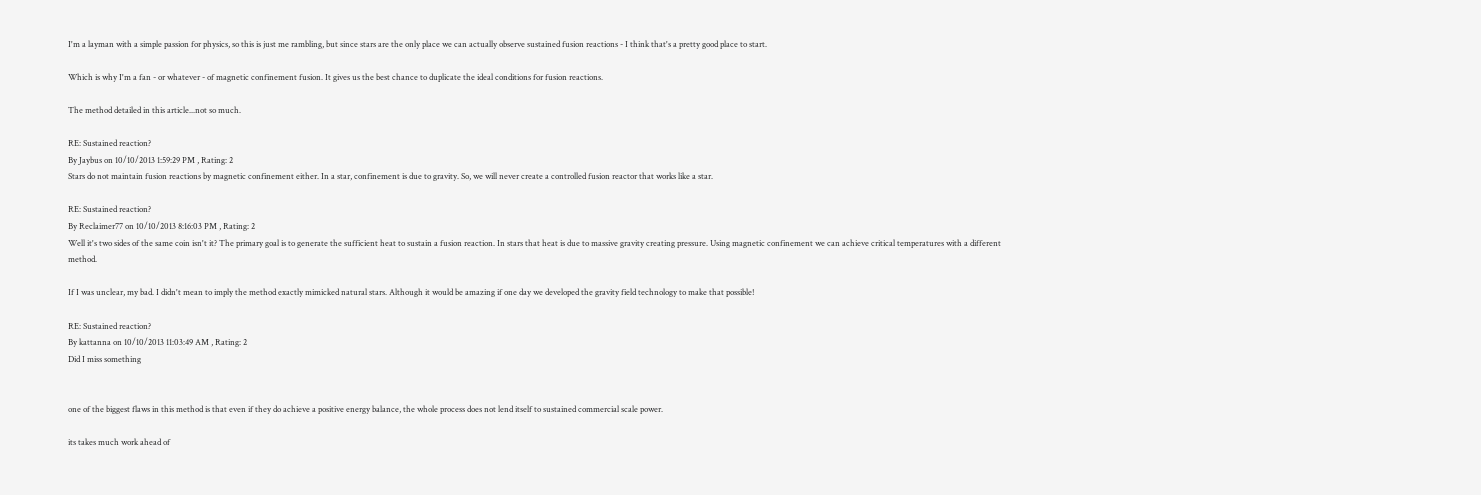I'm a layman with a simple passion for physics, so this is just me rambling, but since stars are the only place we can actually observe sustained fusion reactions - I think that's a pretty good place to start.

Which is why I'm a fan - or whatever - of magnetic confinement fusion. It gives us the best chance to duplicate the ideal conditions for fusion reactions.

The method detailed in this article...not so much.

RE: Sustained reaction?
By Jaybus on 10/10/2013 1:59:29 PM , Rating: 2
Stars do not maintain fusion reactions by magnetic confinement either. In a star, confinement is due to gravity. So, we will never create a controlled fusion reactor that works like a star.

RE: Sustained reaction?
By Reclaimer77 on 10/10/2013 8:16:03 PM , Rating: 2
Well it's two sides of the same coin isn't it? The primary goal is to generate the sufficient heat to sustain a fusion reaction. In stars that heat is due to massive gravity creating pressure. Using magnetic confinement we can achieve critical temperatures with a different method.

If I was unclear, my bad. I didn't mean to imply the method exactly mimicked natural stars. Although it would be amazing if one day we developed the gravity field technology to make that possible!

RE: Sustained reaction?
By kattanna on 10/10/2013 11:03:49 AM , Rating: 2
Did I miss something


one of the biggest flaws in this method is that even if they do achieve a positive energy balance, the whole process does not lend itself to sustained commercial scale power.

its takes much work ahead of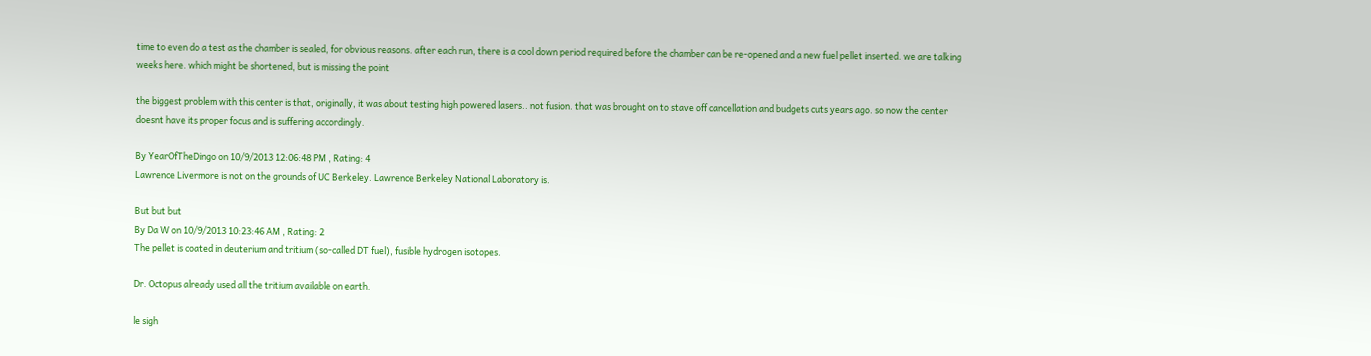time to even do a test as the chamber is sealed, for obvious reasons. after each run, there is a cool down period required before the chamber can be re-opened and a new fuel pellet inserted. we are talking weeks here. which might be shortened, but is missing the point

the biggest problem with this center is that, originally, it was about testing high powered lasers.. not fusion. that was brought on to stave off cancellation and budgets cuts years ago. so now the center doesnt have its proper focus and is suffering accordingly.

By YearOfTheDingo on 10/9/2013 12:06:48 PM , Rating: 4
Lawrence Livermore is not on the grounds of UC Berkeley. Lawrence Berkeley National Laboratory is.

But but but
By Da W on 10/9/2013 10:23:46 AM , Rating: 2
The pellet is coated in deuterium and tritium (so-called DT fuel), fusible hydrogen isotopes.

Dr. Octopus already used all the tritium available on earth.

le sigh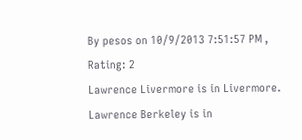By pesos on 10/9/2013 7:51:57 PM , Rating: 2
Lawrence Livermore is in Livermore. Lawrence Berkeley is in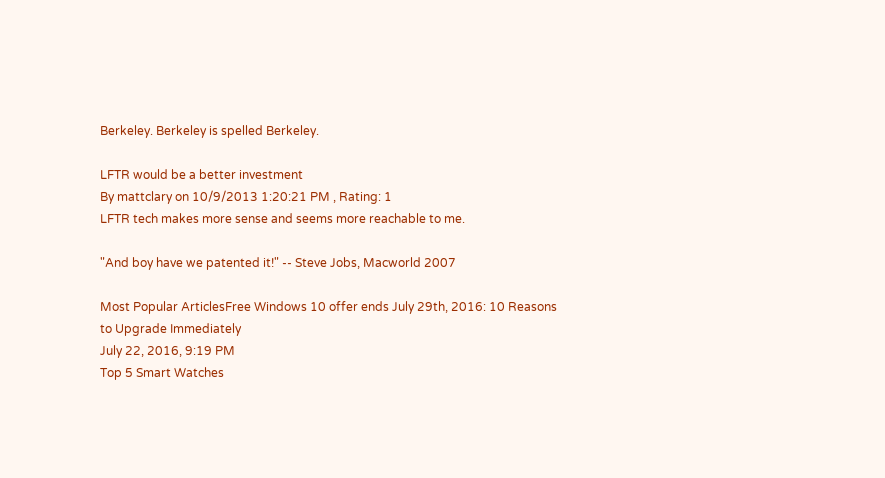Berkeley. Berkeley is spelled Berkeley.

LFTR would be a better investment
By mattclary on 10/9/2013 1:20:21 PM , Rating: 1
LFTR tech makes more sense and seems more reachable to me.

"And boy have we patented it!" -- Steve Jobs, Macworld 2007

Most Popular ArticlesFree Windows 10 offer ends July 29th, 2016: 10 Reasons to Upgrade Immediately
July 22, 2016, 9:19 PM
Top 5 Smart Watches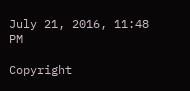July 21, 2016, 11:48 PM

Copyright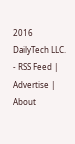2016 DailyTech LLC. - RSS Feed | Advertise | About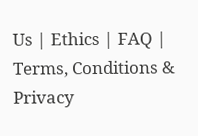Us | Ethics | FAQ | Terms, Conditions & Privacy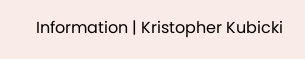Information | Kristopher Kubicki